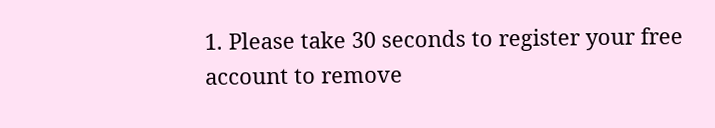1. Please take 30 seconds to register your free account to remove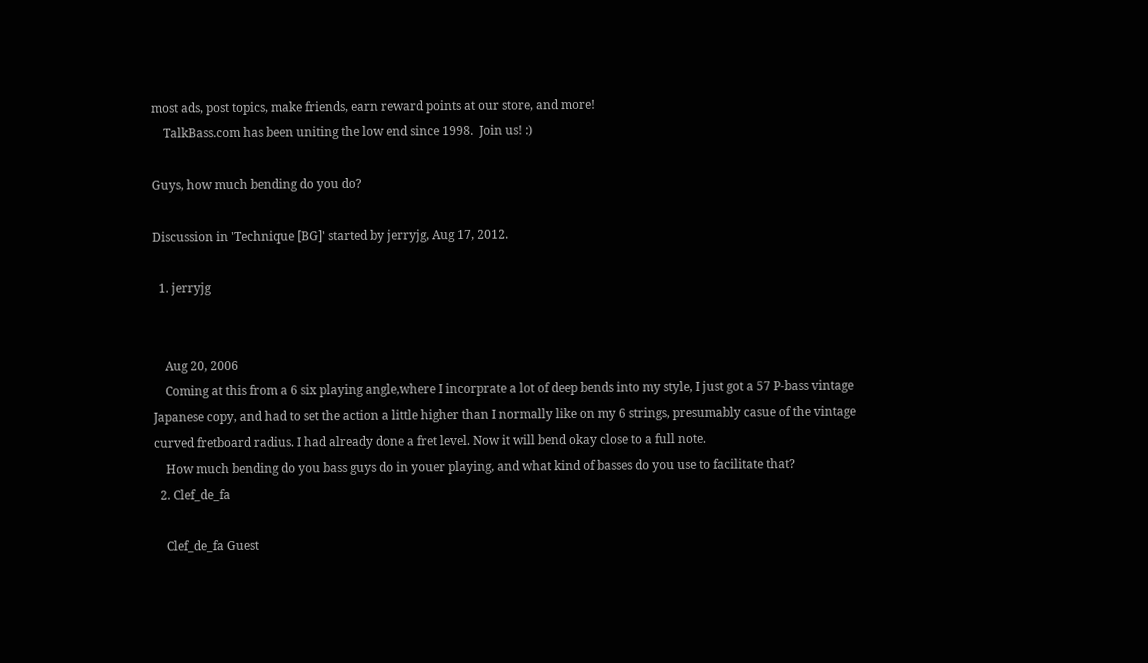most ads, post topics, make friends, earn reward points at our store, and more!
    TalkBass.com has been uniting the low end since 1998.  Join us! :)

Guys, how much bending do you do?

Discussion in 'Technique [BG]' started by jerryjg, Aug 17, 2012.

  1. jerryjg


    Aug 20, 2006
    Coming at this from a 6 six playing angle,where I incorprate a lot of deep bends into my style, I just got a 57 P-bass vintage Japanese copy, and had to set the action a little higher than I normally like on my 6 strings, presumably casue of the vintage curved fretboard radius. I had already done a fret level. Now it will bend okay close to a full note.
    How much bending do you bass guys do in youer playing, and what kind of basses do you use to facilitate that?
  2. Clef_de_fa

    Clef_de_fa Guest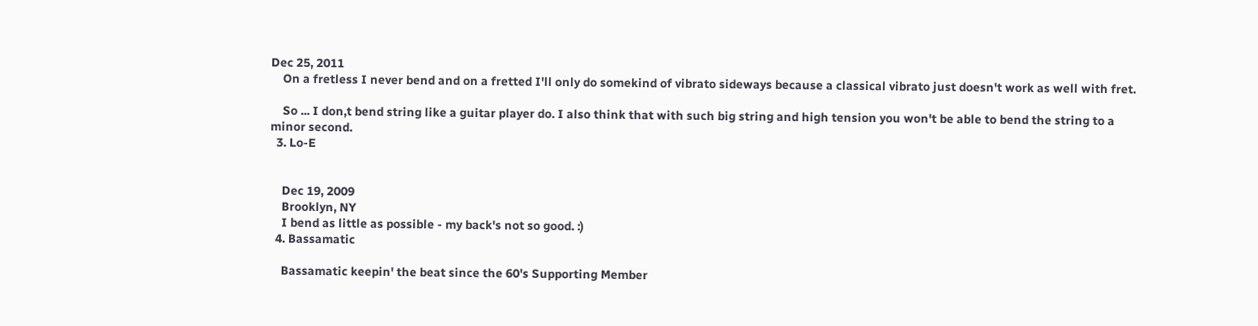Dec 25, 2011
    On a fretless I never bend and on a fretted I'll only do somekind of vibrato sideways because a classical vibrato just doesn't work as well with fret.

    So ... I don,t bend string like a guitar player do. I also think that with such big string and high tension you won't be able to bend the string to a minor second.
  3. Lo-E


    Dec 19, 2009
    Brooklyn, NY
    I bend as little as possible - my back's not so good. :)
  4. Bassamatic

    Bassamatic keepin' the beat since the 60's Supporting Member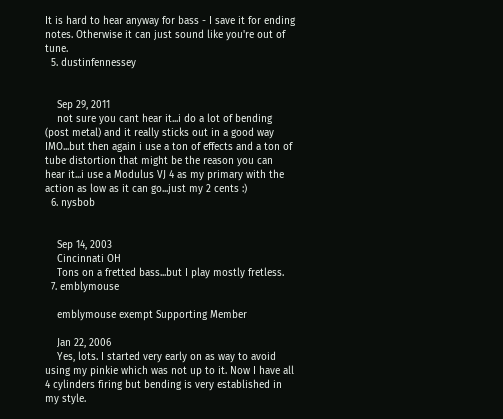It is hard to hear anyway for bass - I save it for ending notes. Otherwise it can just sound like you're out of tune.
  5. dustinfennessey


    Sep 29, 2011
    not sure you cant hear it...i do a lot of bending (post metal) and it really sticks out in a good way IMO...but then again i use a ton of effects and a ton of tube distortion that might be the reason you can hear it...i use a Modulus VJ 4 as my primary with the action as low as it can go...just my 2 cents :)
  6. nysbob


    Sep 14, 2003
    Cincinnati OH
    Tons on a fretted bass...but I play mostly fretless.
  7. emblymouse

    emblymouse exempt Supporting Member

    Jan 22, 2006
    Yes, lots. I started very early on as way to avoid using my pinkie which was not up to it. Now I have all 4 cylinders firing but bending is very established in my style.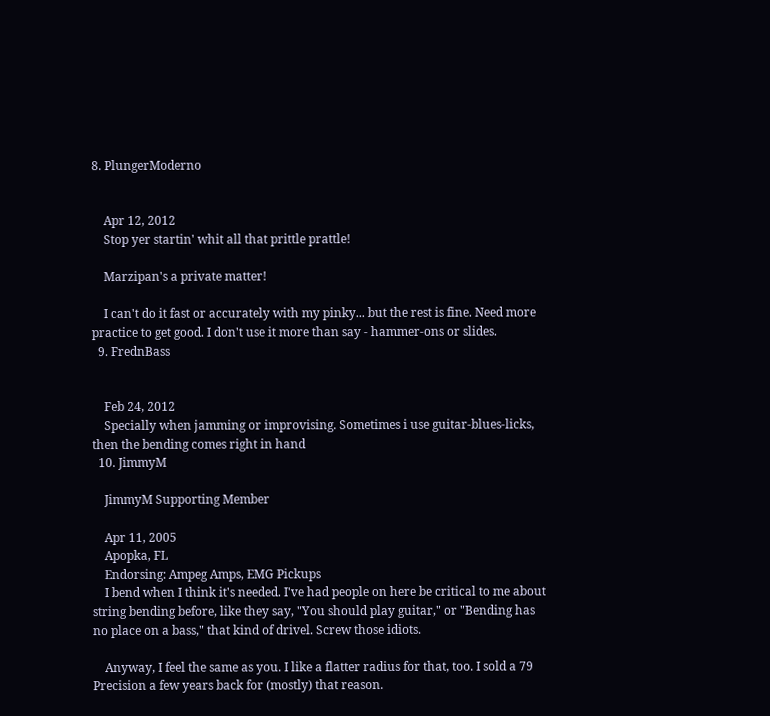8. PlungerModerno


    Apr 12, 2012
    Stop yer startin' whit all that prittle prattle!

    Marzipan's a private matter!

    I can't do it fast or accurately with my pinky... but the rest is fine. Need more practice to get good. I don't use it more than say - hammer-ons or slides.
  9. FrednBass


    Feb 24, 2012
    Specially when jamming or improvising. Sometimes i use guitar-blues-licks, then the bending comes right in hand
  10. JimmyM

    JimmyM Supporting Member

    Apr 11, 2005
    Apopka, FL
    Endorsing: Ampeg Amps, EMG Pickups
    I bend when I think it's needed. I've had people on here be critical to me about string bending before, like they say, "You should play guitar," or "Bending has no place on a bass," that kind of drivel. Screw those idiots.

    Anyway, I feel the same as you. I like a flatter radius for that, too. I sold a 79 Precision a few years back for (mostly) that reason.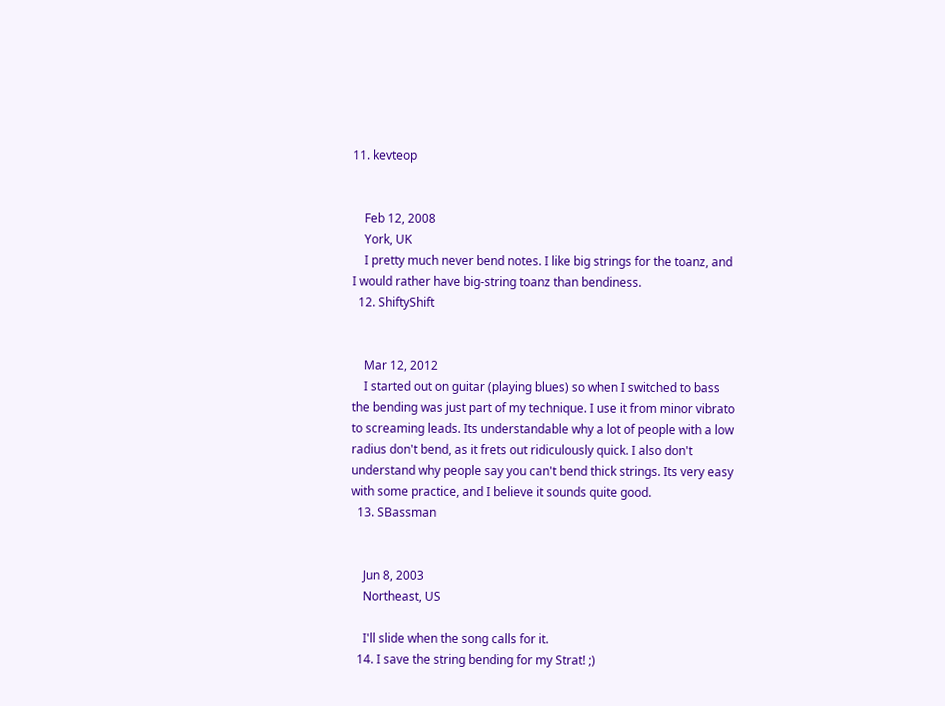11. kevteop


    Feb 12, 2008
    York, UK
    I pretty much never bend notes. I like big strings for the toanz, and I would rather have big-string toanz than bendiness.
  12. ShiftyShift


    Mar 12, 2012
    I started out on guitar (playing blues) so when I switched to bass the bending was just part of my technique. I use it from minor vibrato to screaming leads. Its understandable why a lot of people with a low radius don't bend, as it frets out ridiculously quick. I also don't understand why people say you can't bend thick strings. Its very easy with some practice, and I believe it sounds quite good.
  13. SBassman


    Jun 8, 2003
    Northeast, US

    I'll slide when the song calls for it.
  14. I save the string bending for my Strat! ;)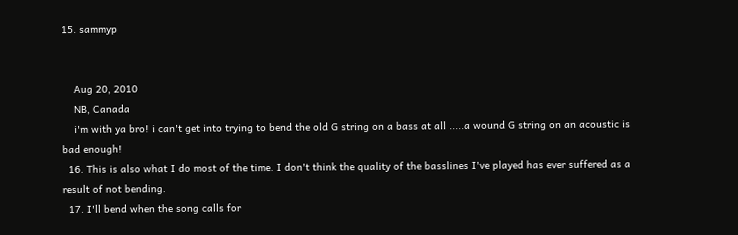15. sammyp


    Aug 20, 2010
    NB, Canada
    i'm with ya bro! i can't get into trying to bend the old G string on a bass at all .....a wound G string on an acoustic is bad enough!
  16. This is also what I do most of the time. I don't think the quality of the basslines I've played has ever suffered as a result of not bending.
  17. I'll bend when the song calls for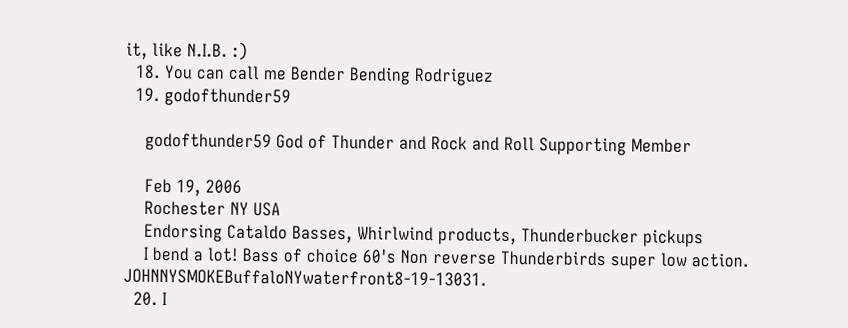it, like N.I.B. :)
  18. You can call me Bender Bending Rodriguez
  19. godofthunder59

    godofthunder59 God of Thunder and Rock and Roll Supporting Member

    Feb 19, 2006
    Rochester NY USA
    Endorsing Cataldo Basses, Whirlwind products, Thunderbucker pickups
    I bend a lot! Bass of choice 60's Non reverse Thunderbirds super low action. JOHNNYSMOKEBuffaloNYwaterfront8-19-13031.
  20. I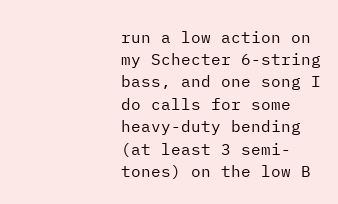run a low action on my Schecter 6-string bass, and one song I do calls for some heavy-duty bending (at least 3 semi-tones) on the low B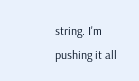string. I'm pushing it all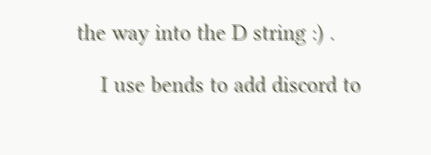the way into the D string :) .

    I use bends to add discord to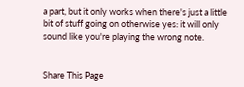a part, but it only works when there's just a little bit of stuff going on otherwise yes: it will only sound like you're playing the wrong note.


Share This Page